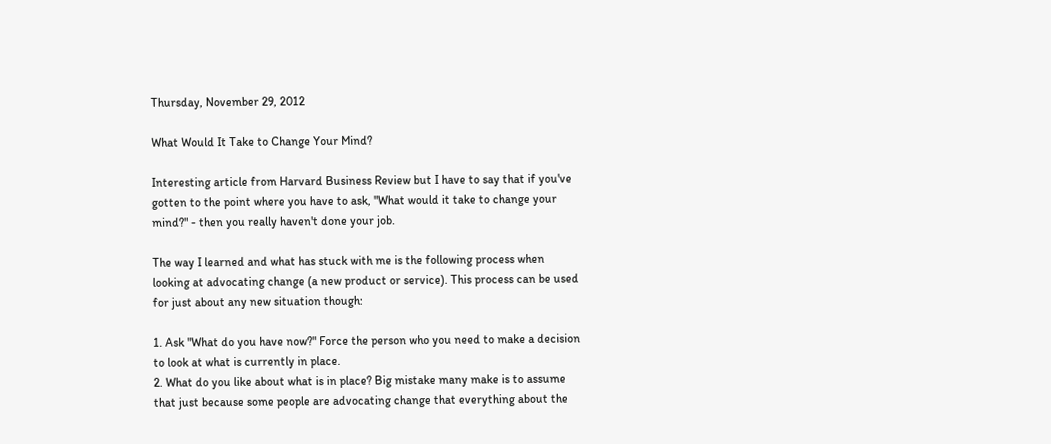Thursday, November 29, 2012

What Would It Take to Change Your Mind?

Interesting article from Harvard Business Review but I have to say that if you've gotten to the point where you have to ask, "What would it take to change your mind?" - then you really haven't done your job.

The way I learned and what has stuck with me is the following process when looking at advocating change (a new product or service). This process can be used for just about any new situation though:

1. Ask "What do you have now?" Force the person who you need to make a decision to look at what is currently in place.
2. What do you like about what is in place? Big mistake many make is to assume that just because some people are advocating change that everything about the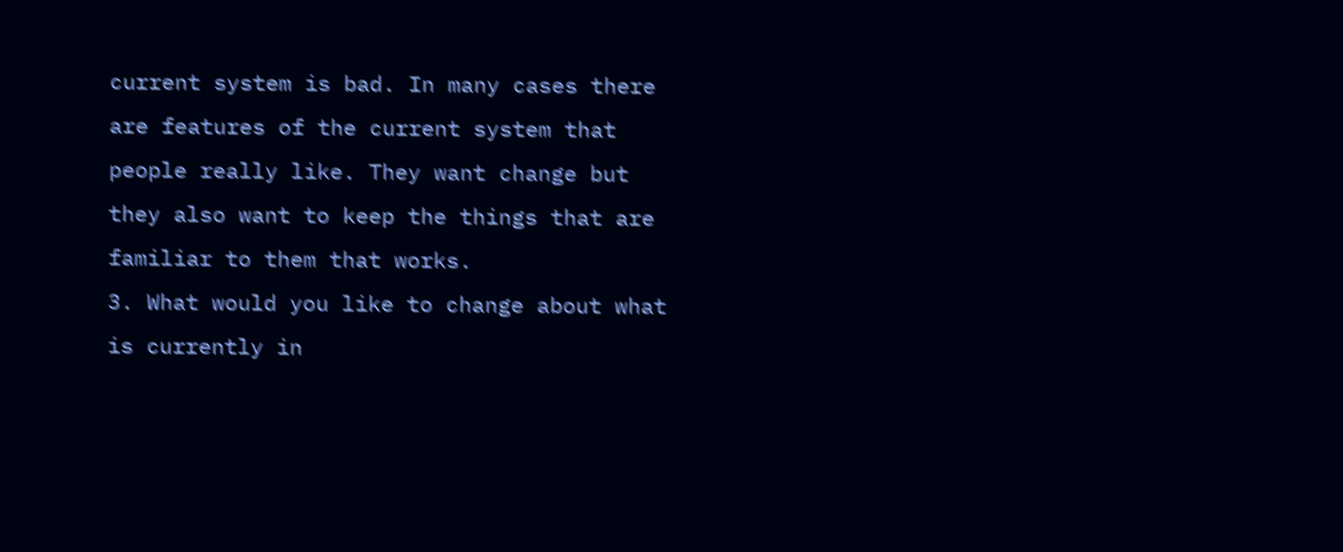current system is bad. In many cases there are features of the current system that people really like. They want change but they also want to keep the things that are familiar to them that works.
3. What would you like to change about what is currently in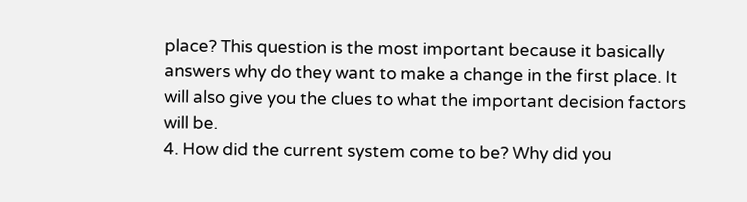place? This question is the most important because it basically answers why do they want to make a change in the first place. It will also give you the clues to what the important decision factors will be.
4. How did the current system come to be? Why did you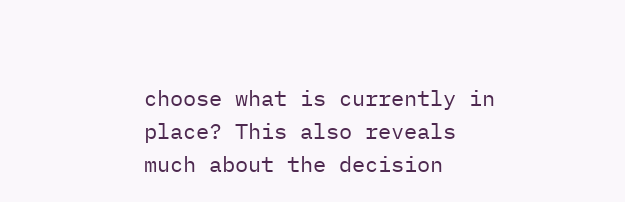choose what is currently in place? This also reveals much about the decision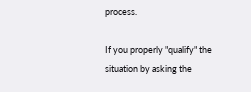process.

If you properly "qualify" the situation by asking the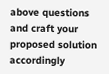above questions and craft your proposed solution accordingly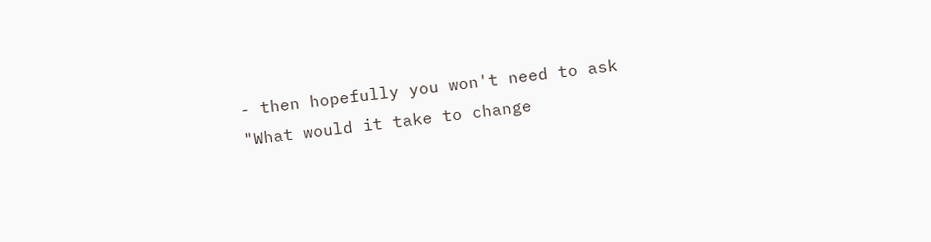- then hopefully you won't need to ask "What would it take to change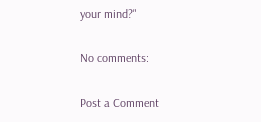your mind?"

No comments:

Post a Comment